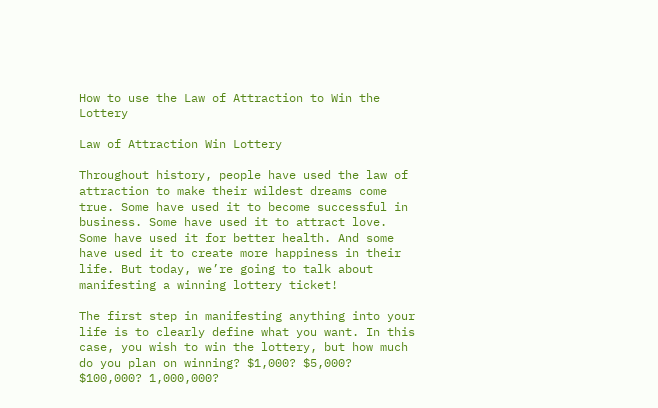How to use the Law of Attraction to Win the Lottery

Law of Attraction Win Lottery

Throughout history, people have used the law of attraction to make their wildest dreams come true. Some have used it to become successful in business. Some have used it to attract love. Some have used it for better health. And some have used it to create more happiness in their life. But today, we’re going to talk about manifesting a winning lottery ticket!

The first step in manifesting anything into your life is to clearly define what you want. In this case, you wish to win the lottery, but how much do you plan on winning? $1,000? $5,000? $100,000? 1,000,000?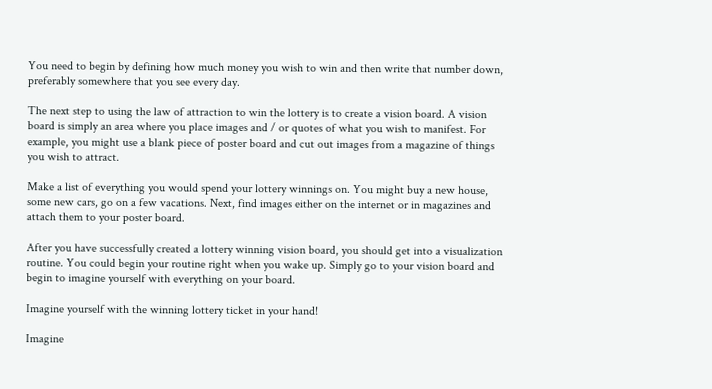You need to begin by defining how much money you wish to win and then write that number down, preferably somewhere that you see every day.

The next step to using the law of attraction to win the lottery is to create a vision board. A vision board is simply an area where you place images and / or quotes of what you wish to manifest. For example, you might use a blank piece of poster board and cut out images from a magazine of things you wish to attract.

Make a list of everything you would spend your lottery winnings on. You might buy a new house, some new cars, go on a few vacations. Next, find images either on the internet or in magazines and attach them to your poster board.

After you have successfully created a lottery winning vision board, you should get into a visualization routine. You could begin your routine right when you wake up. Simply go to your vision board and begin to imagine yourself with everything on your board.

Imagine yourself with the winning lottery ticket in your hand!

Imagine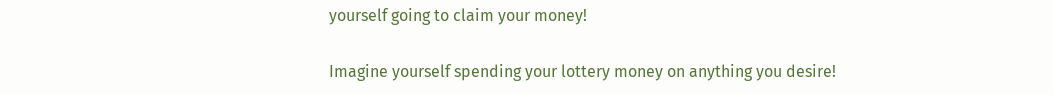yourself going to claim your money!

Imagine yourself spending your lottery money on anything you desire!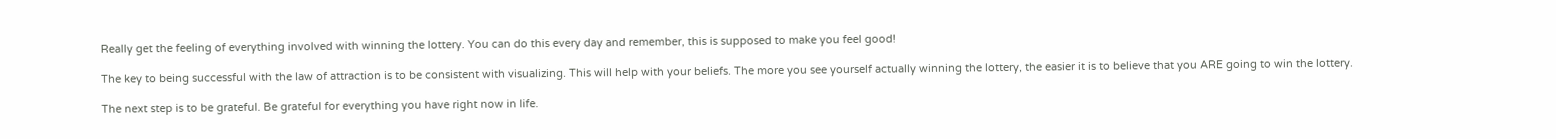Really get the feeling of everything involved with winning the lottery. You can do this every day and remember, this is supposed to make you feel good!

The key to being successful with the law of attraction is to be consistent with visualizing. This will help with your beliefs. The more you see yourself actually winning the lottery, the easier it is to believe that you ARE going to win the lottery.

The next step is to be grateful. Be grateful for everything you have right now in life.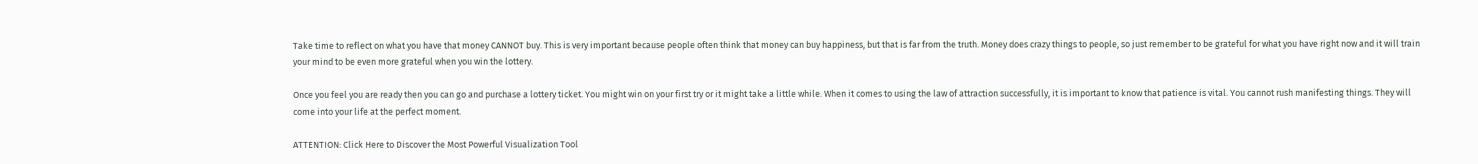Take time to reflect on what you have that money CANNOT buy. This is very important because people often think that money can buy happiness, but that is far from the truth. Money does crazy things to people, so just remember to be grateful for what you have right now and it will train your mind to be even more grateful when you win the lottery.

Once you feel you are ready then you can go and purchase a lottery ticket. You might win on your first try or it might take a little while. When it comes to using the law of attraction successfully, it is important to know that patience is vital. You cannot rush manifesting things. They will come into your life at the perfect moment.

ATTENTION: Click Here to Discover the Most Powerful Visualization Tool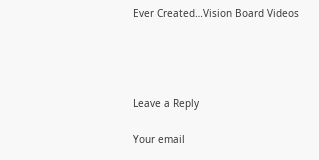Ever Created…Vision Board Videos




Leave a Reply

Your email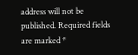address will not be published. Required fields are marked *